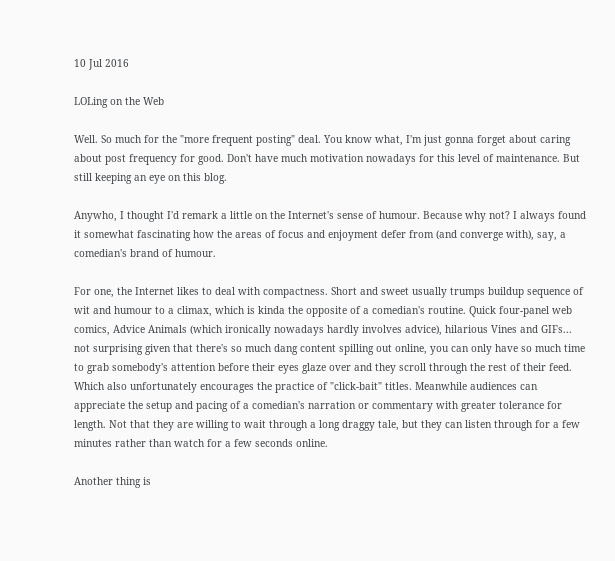10 Jul 2016

LOLing on the Web

Well. So much for the "more frequent posting" deal. You know what, I'm just gonna forget about caring about post frequency for good. Don't have much motivation nowadays for this level of maintenance. But still keeping an eye on this blog.

Anywho, I thought I'd remark a little on the Internet's sense of humour. Because why not? I always found it somewhat fascinating how the areas of focus and enjoyment defer from (and converge with), say, a comedian's brand of humour.

For one, the Internet likes to deal with compactness. Short and sweet usually trumps buildup sequence of wit and humour to a climax, which is kinda the opposite of a comedian's routine. Quick four-panel web comics, Advice Animals (which ironically nowadays hardly involves advice), hilarious Vines and GIFs... not surprising given that there's so much dang content spilling out online, you can only have so much time to grab somebody's attention before their eyes glaze over and they scroll through the rest of their feed. Which also unfortunately encourages the practice of "click-bait" titles. Meanwhile audiences can appreciate the setup and pacing of a comedian's narration or commentary with greater tolerance for length. Not that they are willing to wait through a long draggy tale, but they can listen through for a few minutes rather than watch for a few seconds online.

Another thing is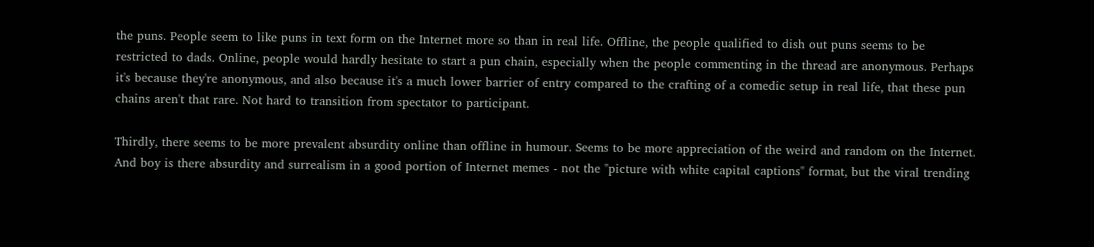the puns. People seem to like puns in text form on the Internet more so than in real life. Offline, the people qualified to dish out puns seems to be restricted to dads. Online, people would hardly hesitate to start a pun chain, especially when the people commenting in the thread are anonymous. Perhaps it's because they're anonymous, and also because it's a much lower barrier of entry compared to the crafting of a comedic setup in real life, that these pun chains aren't that rare. Not hard to transition from spectator to participant.

Thirdly, there seems to be more prevalent absurdity online than offline in humour. Seems to be more appreciation of the weird and random on the Internet. And boy is there absurdity and surrealism in a good portion of Internet memes - not the "picture with white capital captions" format, but the viral trending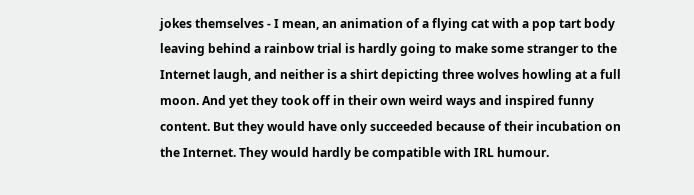jokes themselves - I mean, an animation of a flying cat with a pop tart body leaving behind a rainbow trial is hardly going to make some stranger to the Internet laugh, and neither is a shirt depicting three wolves howling at a full moon. And yet they took off in their own weird ways and inspired funny content. But they would have only succeeded because of their incubation on the Internet. They would hardly be compatible with IRL humour.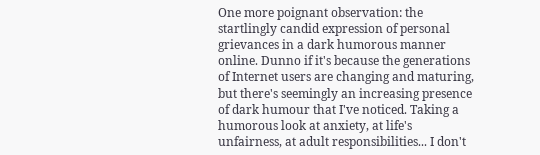One more poignant observation: the startlingly candid expression of personal grievances in a dark humorous manner online. Dunno if it's because the generations of Internet users are changing and maturing, but there's seemingly an increasing presence of dark humour that I've noticed. Taking a humorous look at anxiety, at life's unfairness, at adult responsibilities... I don't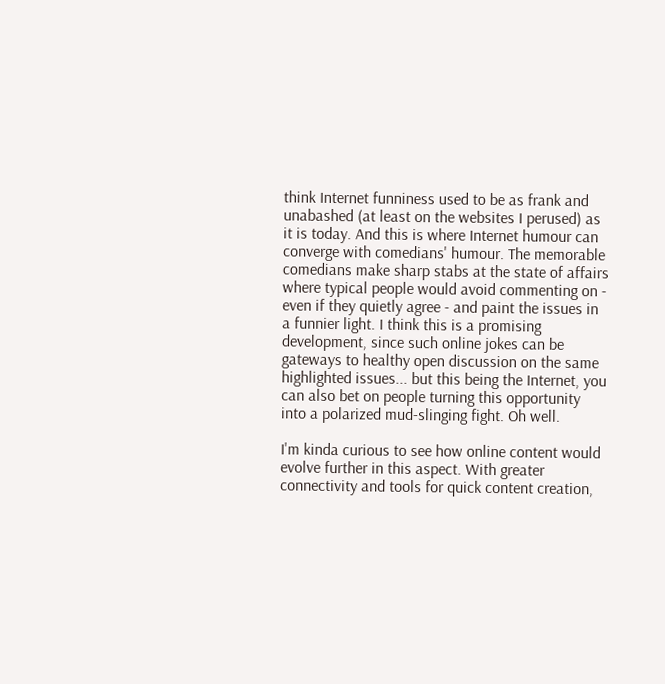think Internet funniness used to be as frank and unabashed (at least on the websites I perused) as it is today. And this is where Internet humour can converge with comedians' humour. The memorable comedians make sharp stabs at the state of affairs where typical people would avoid commenting on - even if they quietly agree - and paint the issues in a funnier light. I think this is a promising development, since such online jokes can be gateways to healthy open discussion on the same highlighted issues... but this being the Internet, you can also bet on people turning this opportunity into a polarized mud-slinging fight. Oh well.

I'm kinda curious to see how online content would evolve further in this aspect. With greater connectivity and tools for quick content creation,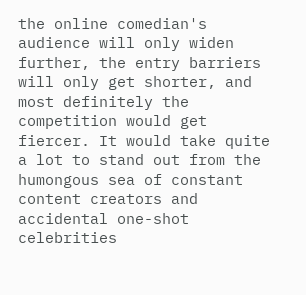the online comedian's audience will only widen further, the entry barriers will only get shorter, and most definitely the competition would get fiercer. It would take quite a lot to stand out from the humongous sea of constant content creators and accidental one-shot celebrities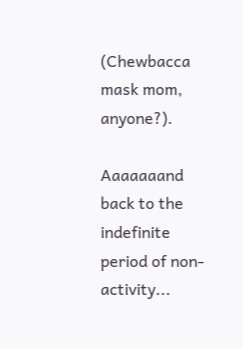(Chewbacca mask mom, anyone?).

Aaaaaaand back to the indefinite period of non-activity...